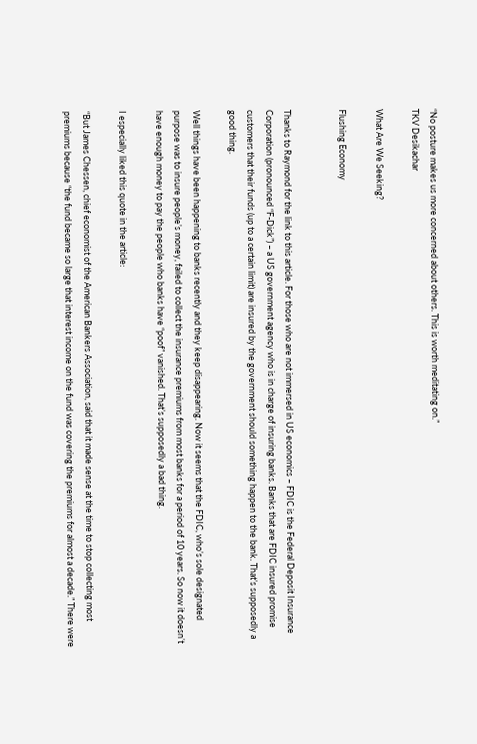“No posture makes us more concerned about others. This is worth meditating on.”
TKV Desikachar

What Are We Seeking?

Flushing Economy


Thanks to Raymond for the link to this article. For those who are not immersed in US economics – FDIC is the Federal Deposit Insurance Corporation (pronounced “F-Dick”) – a US government agency who is in charge of insuring banks. Banks that are FDIC insured promise customers that their funds (up to a certain limit) are insured by the government should something happen to the bank. That’s supposedly a good thing.

Well things have been happening to banks recently and they keep disappearing. Now it seems that the FDIC, who’s sole designated purpose was to insure people’s money, failed to collect the insurance premiums from most banks for a period of 10 years. So now it doesn’t have enough money to pay the people who banks have “poof” vanished. That’s supposedly a bad thing.

I especially liked this quote in the article:

“But James Chessen, chief economist of the American Bankers Association, said that it made sense at the time to stop collecting most premiums because “the fund became so large that interest income on the fund was covering the premiums for almost a decade.” There were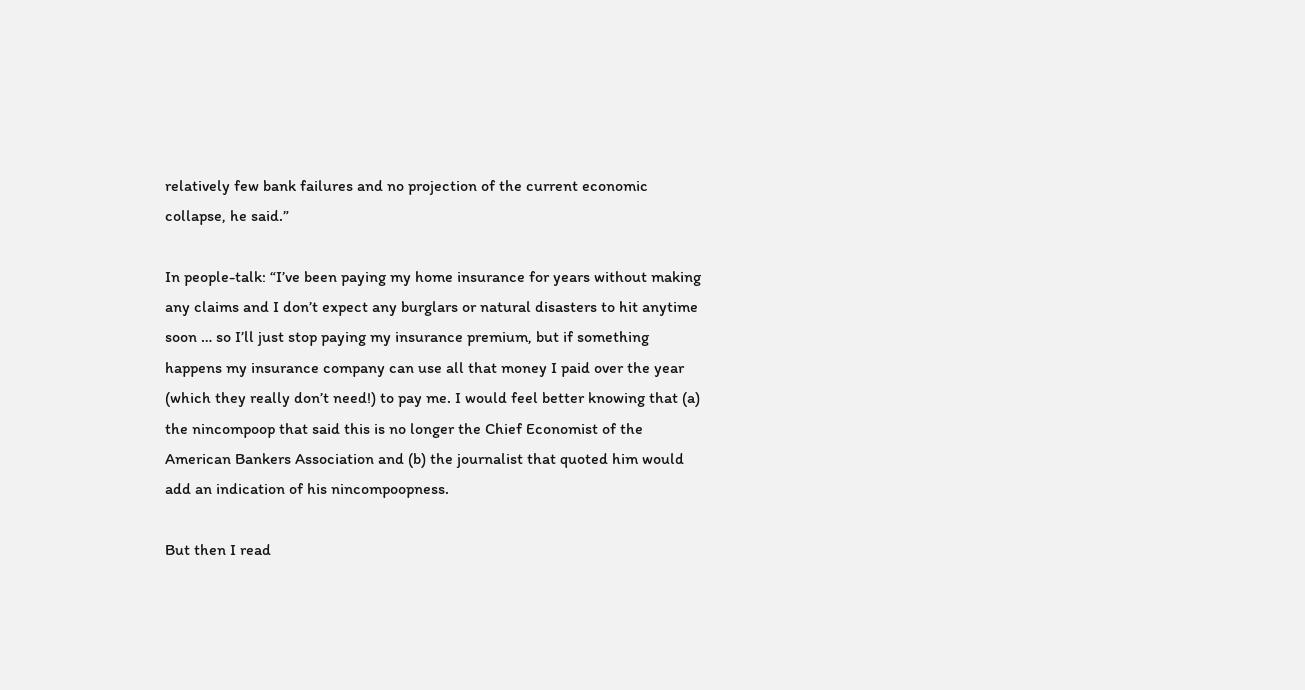relatively few bank failures and no projection of the current economic collapse, he said.”

In people-talk: “I’ve been paying my home insurance for years without making any claims and I don’t expect any burglars or natural disasters to hit anytime soon … so I’ll just stop paying my insurance premium, but if something happens my insurance company can use all that money I paid over the year (which they really don’t need!) to pay me. I would feel better knowing that (a) the nincompoop that said this is no longer the Chief Economist of the American Bankers Association and (b) the journalist that quoted him would add an indication of his nincompoopness.

But then I read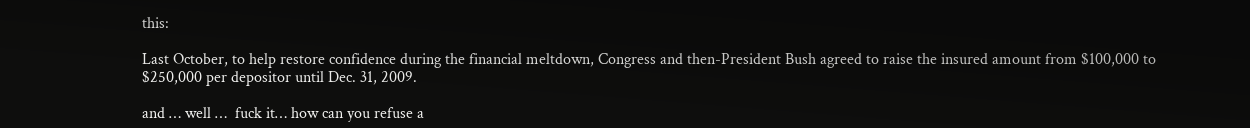this:

Last October, to help restore confidence during the financial meltdown, Congress and then-President Bush agreed to raise the insured amount from $100,000 to $250,000 per depositor until Dec. 31, 2009.

and … well …  fuck it… how can you refuse a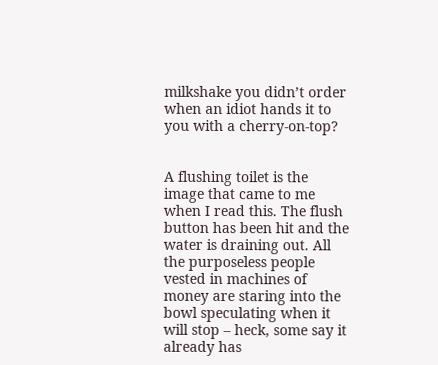milkshake you didn’t order when an idiot hands it to you with a cherry-on-top?


A flushing toilet is the image that came to me when I read this. The flush button has been hit and the water is draining out. All the purposeless people vested in machines of money are staring into the bowl speculating when it will stop – heck, some say it already has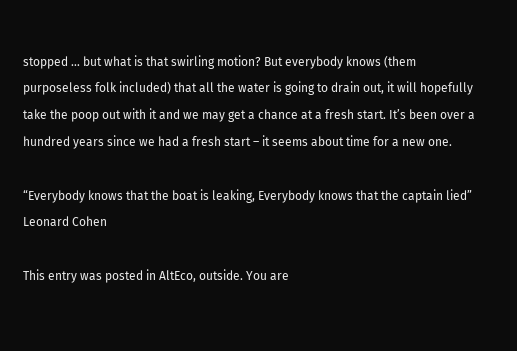stopped … but what is that swirling motion? But everybody knows (them purposeless folk included) that all the water is going to drain out, it will hopefully take the poop out with it and we may get a chance at a fresh start. It’s been over a hundred years since we had a fresh start – it seems about time for a new one.

“Everybody knows that the boat is leaking, Everybody knows that the captain lied”
Leonard Cohen

This entry was posted in AltEco, outside. You are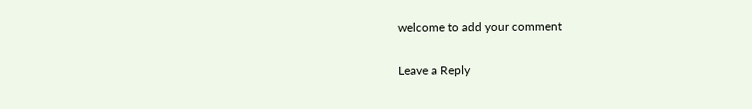welcome to add your comment

Leave a Reply